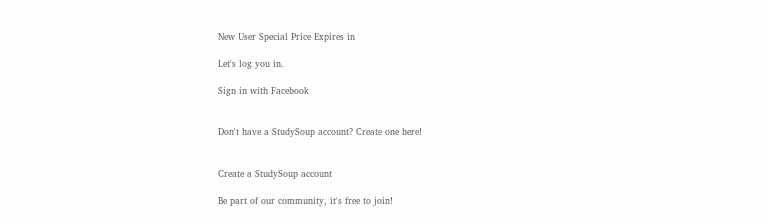New User Special Price Expires in

Let's log you in.

Sign in with Facebook


Don't have a StudySoup account? Create one here!


Create a StudySoup account

Be part of our community, it's free to join!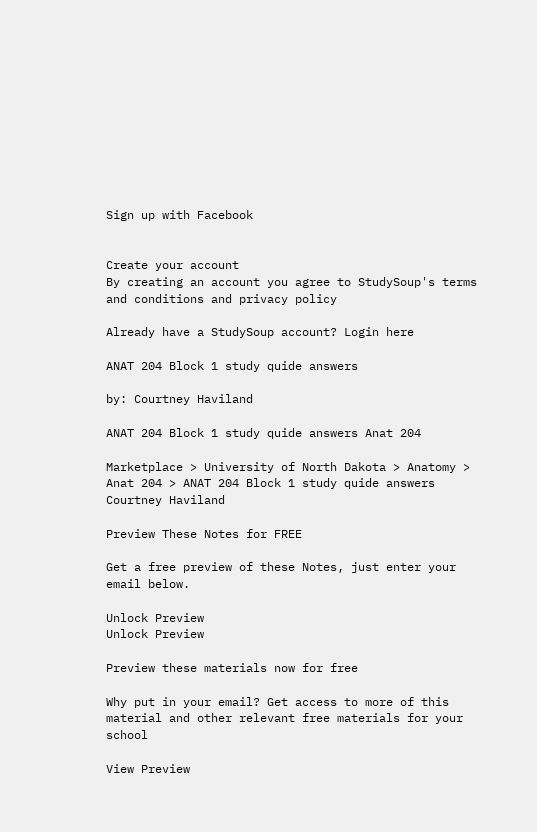Sign up with Facebook


Create your account
By creating an account you agree to StudySoup's terms and conditions and privacy policy

Already have a StudySoup account? Login here

ANAT 204 Block 1 study quide answers

by: Courtney Haviland

ANAT 204 Block 1 study quide answers Anat 204

Marketplace > University of North Dakota > Anatomy > Anat 204 > ANAT 204 Block 1 study quide answers
Courtney Haviland

Preview These Notes for FREE

Get a free preview of these Notes, just enter your email below.

Unlock Preview
Unlock Preview

Preview these materials now for free

Why put in your email? Get access to more of this material and other relevant free materials for your school

View Preview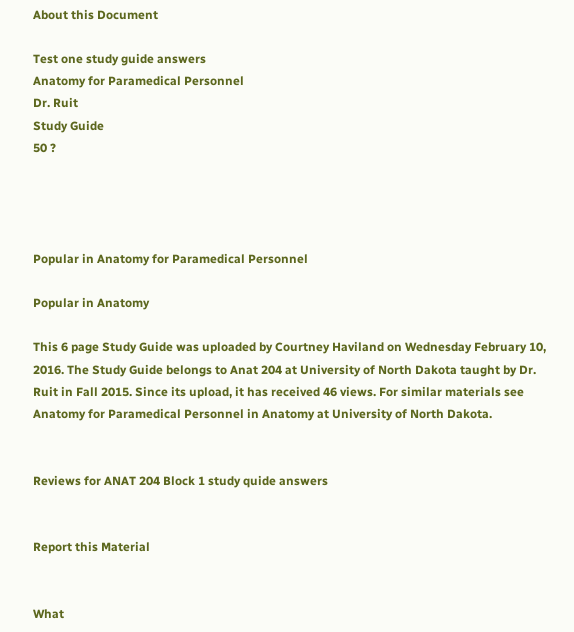About this Document

Test one study guide answers
Anatomy for Paramedical Personnel
Dr. Ruit
Study Guide
50 ?




Popular in Anatomy for Paramedical Personnel

Popular in Anatomy

This 6 page Study Guide was uploaded by Courtney Haviland on Wednesday February 10, 2016. The Study Guide belongs to Anat 204 at University of North Dakota taught by Dr. Ruit in Fall 2015. Since its upload, it has received 46 views. For similar materials see Anatomy for Paramedical Personnel in Anatomy at University of North Dakota.


Reviews for ANAT 204 Block 1 study quide answers


Report this Material


What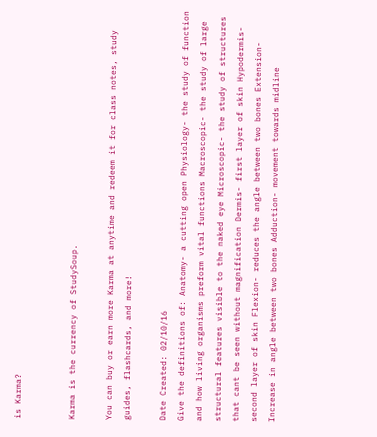is Karma?


Karma is the currency of StudySoup.

You can buy or earn more Karma at anytime and redeem it for class notes, study guides, flashcards, and more!

Date Created: 02/10/16
Give the definitions of: Anatomy- a cutting open Physiology- the study of function and how living organisms preform vital functions Macroscopic- the study of large structural features visible to the naked eye Microscopic- the study of structures that cant be seen without magnification Dermis- first layer of skin Hypodermis- second layer of skin Flexion- reduces the angle between two bones Extension- Increase in angle between two bones Adduction- movement towards midline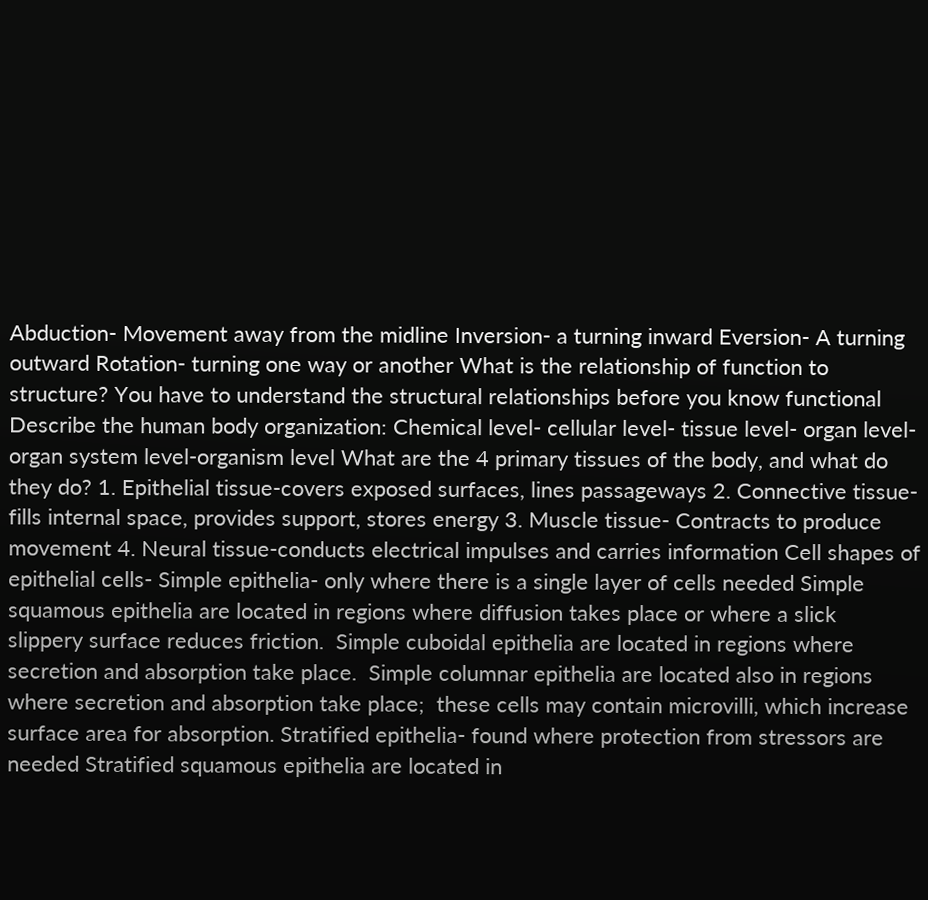Abduction- Movement away from the midline Inversion- a turning inward Eversion- A turning outward Rotation- turning one way or another What is the relationship of function to structure? You have to understand the structural relationships before you know functional Describe the human body organization: Chemical level- cellular level- tissue level- organ level- organ system level-organism level What are the 4 primary tissues of the body, and what do they do? 1. Epithelial tissue-covers exposed surfaces, lines passageways 2. Connective tissue-fills internal space, provides support, stores energy 3. Muscle tissue- Contracts to produce movement 4. Neural tissue-conducts electrical impulses and carries information Cell shapes of epithelial cells- Simple epithelia- only where there is a single layer of cells needed Simple squamous epithelia are located in regions where diffusion takes place or where a slick  slippery surface reduces friction.  Simple cuboidal epithelia are located in regions where secretion and absorption take place.  Simple columnar epithelia are located also in regions where secretion and absorption take place;  these cells may contain microvilli, which increase surface area for absorption. Stratified epithelia- found where protection from stressors are needed Stratified squamous epithelia are located in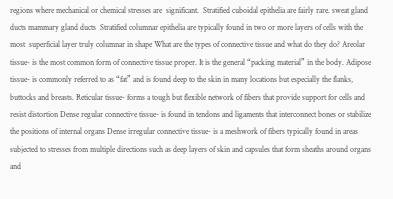regions where mechanical or chemical stresses are  significant.  Stratified cuboidal epithelia are fairly rare. sweat gland ducts mammary gland ducts  Stratified columnar epithelia are typically found in two or more layers of cells with the most  superficial layer truly columnar in shape What are the types of connective tissue and what do they do? Areolar tissue- is the most common form of connective tissue proper. It is the general “packing material” in the body. Adipose tissue- is commonly referred to as “fat” and is found deep to the skin in many locations but especially the flanks, buttocks and breasts. Reticular tissue- forms a tough but flexible network of fibers that provide support for cells and resist distortion Dense regular connective tissue- is found in tendons and ligaments that interconnect bones or stabilize the positions of internal organs Dense irregular connective tissue- is a meshwork of fibers typically found in areas subjected to stresses from multiple directions such as deep layers of skin and capsules that form sheaths around organs and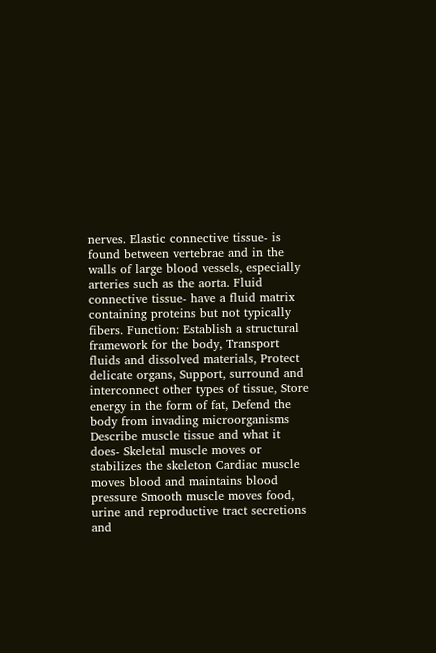nerves. Elastic connective tissue- is found between vertebrae and in the walls of large blood vessels, especially arteries such as the aorta. Fluid connective tissue- have a fluid matrix containing proteins but not typically fibers. Function: Establish a structural framework for the body, Transport fluids and dissolved materials, Protect delicate organs, Support, surround and interconnect other types of tissue, Store energy in the form of fat, Defend the body from invading microorganisms Describe muscle tissue and what it does- Skeletal muscle moves or stabilizes the skeleton Cardiac muscle moves blood and maintains blood pressure Smooth muscle moves food, urine and reproductive tract secretions and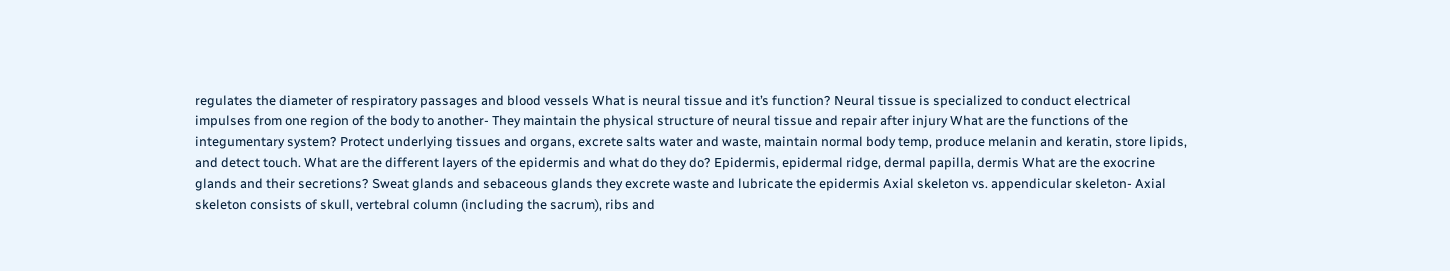regulates the diameter of respiratory passages and blood vessels What is neural tissue and it’s function? Neural tissue is specialized to conduct electrical impulses from one region of the body to another- They maintain the physical structure of neural tissue and repair after injury What are the functions of the integumentary system? Protect underlying tissues and organs, excrete salts water and waste, maintain normal body temp, produce melanin and keratin, store lipids, and detect touch. What are the different layers of the epidermis and what do they do? Epidermis, epidermal ridge, dermal papilla, dermis What are the exocrine glands and their secretions? Sweat glands and sebaceous glands they excrete waste and lubricate the epidermis Axial skeleton vs. appendicular skeleton- Axial skeleton consists of skull, vertebral column (including the sacrum), ribs and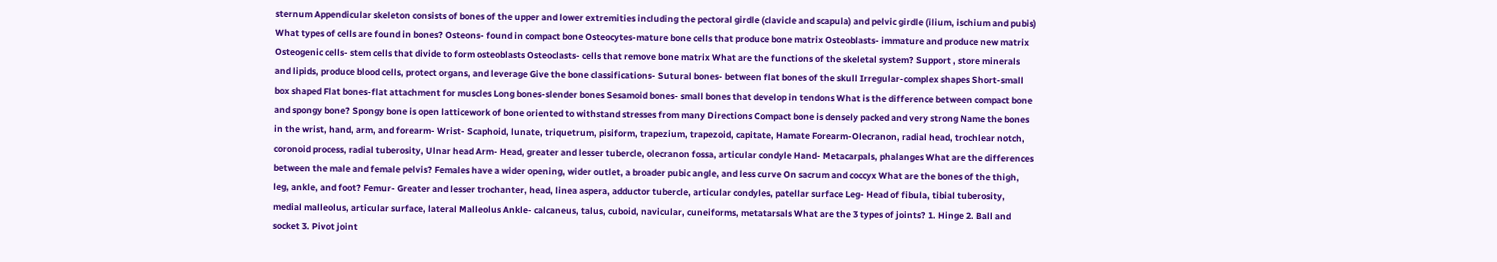sternum Appendicular skeleton consists of bones of the upper and lower extremities including the pectoral girdle (clavicle and scapula) and pelvic girdle (ilium, ischium and pubis) What types of cells are found in bones? Osteons- found in compact bone Osteocytes-mature bone cells that produce bone matrix Osteoblasts- immature and produce new matrix Osteogenic cells- stem cells that divide to form osteoblasts Osteoclasts- cells that remove bone matrix What are the functions of the skeletal system? Support , store minerals and lipids, produce blood cells, protect organs, and leverage Give the bone classifications- Sutural bones- between flat bones of the skull Irregular-complex shapes Short-small box shaped Flat bones-flat attachment for muscles Long bones-slender bones Sesamoid bones- small bones that develop in tendons What is the difference between compact bone and spongy bone? Spongy bone is open latticework of bone oriented to withstand stresses from many Directions Compact bone is densely packed and very strong Name the bones in the wrist, hand, arm, and forearm- Wrist- Scaphoid, lunate, triquetrum, pisiform, trapezium, trapezoid, capitate, Hamate Forearm-Olecranon, radial head, trochlear notch, coronoid process, radial tuberosity, Ulnar head Arm- Head, greater and lesser tubercle, olecranon fossa, articular condyle Hand- Metacarpals, phalanges What are the differences between the male and female pelvis? Females have a wider opening, wider outlet, a broader pubic angle, and less curve On sacrum and coccyx What are the bones of the thigh, leg, ankle, and foot? Femur- Greater and lesser trochanter, head, linea aspera, adductor tubercle, articular condyles, patellar surface Leg- Head of fibula, tibial tuberosity, medial malleolus, articular surface, lateral Malleolus Ankle- calcaneus, talus, cuboid, navicular, cuneiforms, metatarsals What are the 3 types of joints? 1. Hinge 2. Ball and socket 3. Pivot joint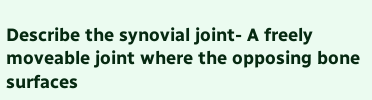Describe the synovial joint- A freely moveable joint where the opposing bone surfaces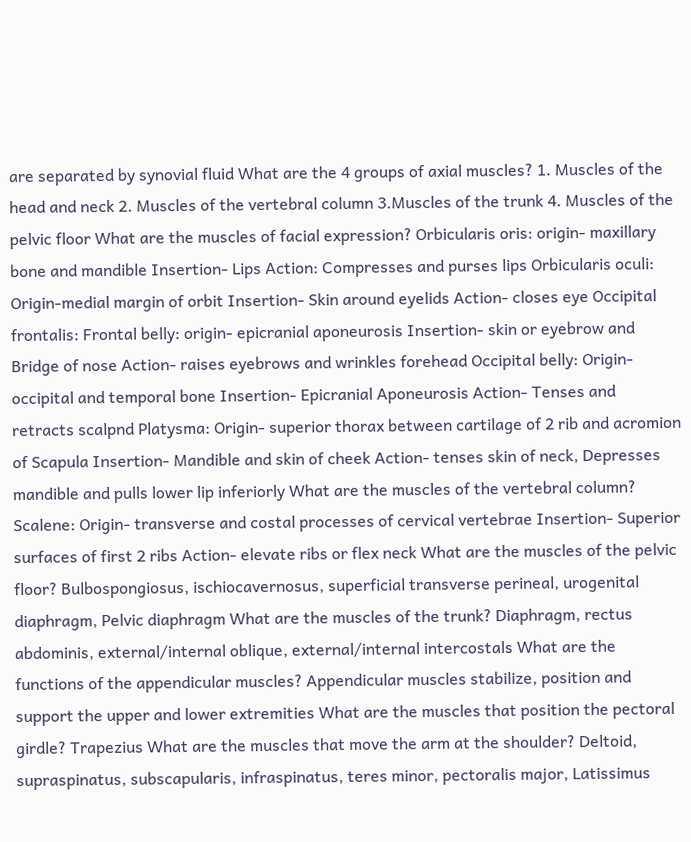are separated by synovial fluid What are the 4 groups of axial muscles? 1. Muscles of the head and neck 2. Muscles of the vertebral column 3.Muscles of the trunk 4. Muscles of the pelvic floor What are the muscles of facial expression? Orbicularis oris: origin- maxillary bone and mandible Insertion- Lips Action: Compresses and purses lips Orbicularis oculi: Origin-medial margin of orbit Insertion- Skin around eyelids Action- closes eye Occipital frontalis: Frontal belly: origin- epicranial aponeurosis Insertion- skin or eyebrow and Bridge of nose Action- raises eyebrows and wrinkles forehead Occipital belly: Origin- occipital and temporal bone Insertion- Epicranial Aponeurosis Action- Tenses and retracts scalpnd Platysma: Origin- superior thorax between cartilage of 2 rib and acromion of Scapula Insertion- Mandible and skin of cheek Action- tenses skin of neck, Depresses mandible and pulls lower lip inferiorly What are the muscles of the vertebral column? Scalene: Origin- transverse and costal processes of cervical vertebrae Insertion- Superior surfaces of first 2 ribs Action- elevate ribs or flex neck What are the muscles of the pelvic floor? Bulbospongiosus, ischiocavernosus, superficial transverse perineal, urogenital diaphragm, Pelvic diaphragm What are the muscles of the trunk? Diaphragm, rectus abdominis, external/internal oblique, external/internal intercostals What are the functions of the appendicular muscles? Appendicular muscles stabilize, position and support the upper and lower extremities What are the muscles that position the pectoral girdle? Trapezius What are the muscles that move the arm at the shoulder? Deltoid, supraspinatus, subscapularis, infraspinatus, teres minor, pectoralis major, Latissimus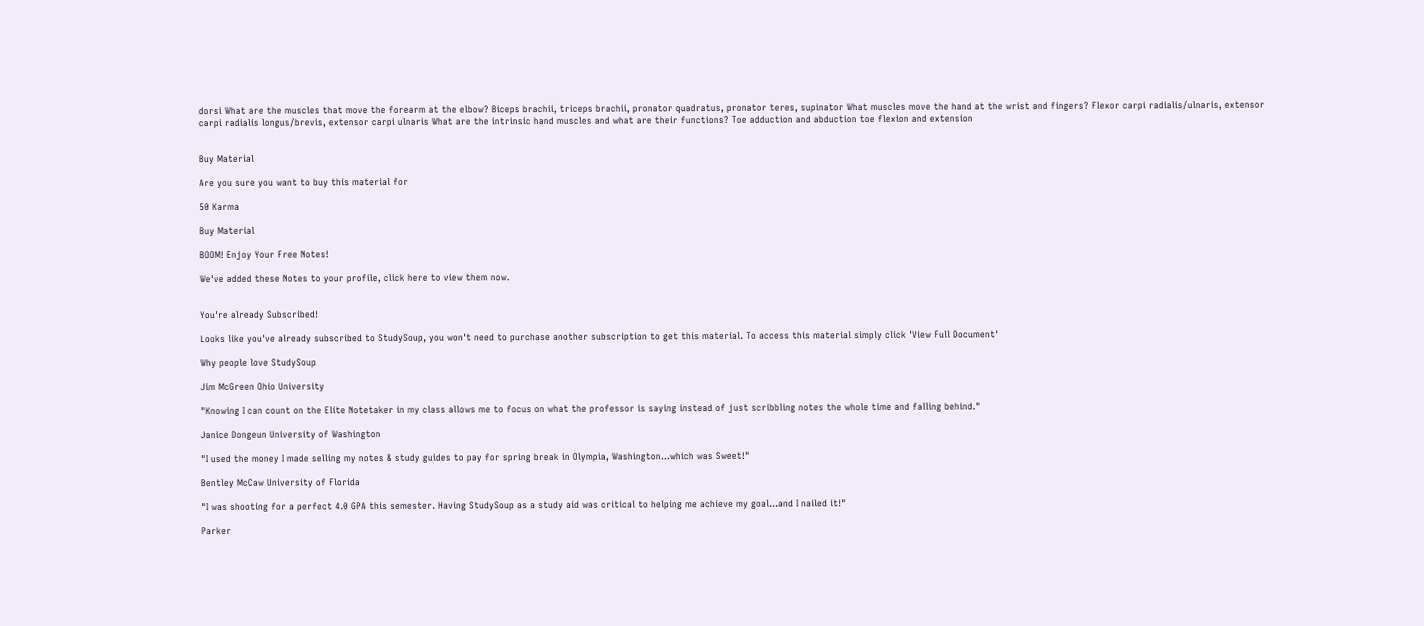dorsi What are the muscles that move the forearm at the elbow? Biceps brachii, triceps brachii, pronator quadratus, pronator teres, supinator What muscles move the hand at the wrist and fingers? Flexor carpi radialis/ulnaris, extensor carpi radialis longus/brevis, extensor carpi ulnaris What are the intrinsic hand muscles and what are their functions? Toe adduction and abduction toe flexion and extension


Buy Material

Are you sure you want to buy this material for

50 Karma

Buy Material

BOOM! Enjoy Your Free Notes!

We've added these Notes to your profile, click here to view them now.


You're already Subscribed!

Looks like you've already subscribed to StudySoup, you won't need to purchase another subscription to get this material. To access this material simply click 'View Full Document'

Why people love StudySoup

Jim McGreen Ohio University

"Knowing I can count on the Elite Notetaker in my class allows me to focus on what the professor is saying instead of just scribbling notes the whole time and falling behind."

Janice Dongeun University of Washington

"I used the money I made selling my notes & study guides to pay for spring break in Olympia, Washington...which was Sweet!"

Bentley McCaw University of Florida

"I was shooting for a perfect 4.0 GPA this semester. Having StudySoup as a study aid was critical to helping me achieve my goal...and I nailed it!"

Parker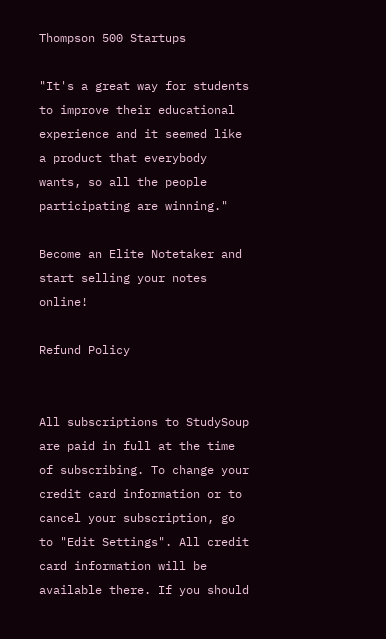Thompson 500 Startups

"It's a great way for students to improve their educational experience and it seemed like a product that everybody wants, so all the people participating are winning."

Become an Elite Notetaker and start selling your notes online!

Refund Policy


All subscriptions to StudySoup are paid in full at the time of subscribing. To change your credit card information or to cancel your subscription, go to "Edit Settings". All credit card information will be available there. If you should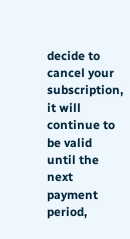decide to cancel your subscription, it will continue to be valid until the next payment period,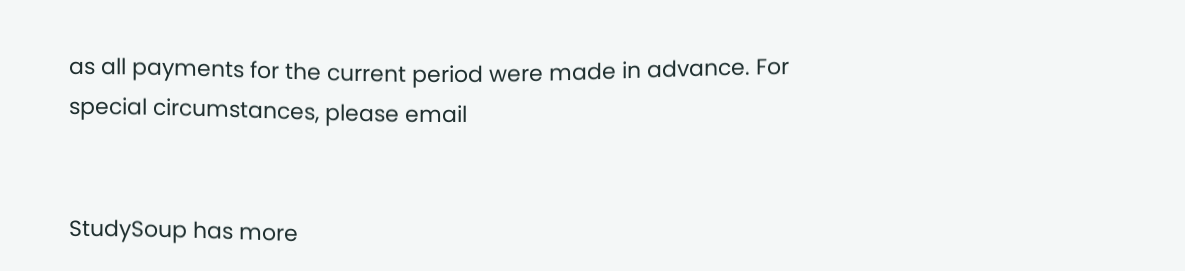as all payments for the current period were made in advance. For special circumstances, please email


StudySoup has more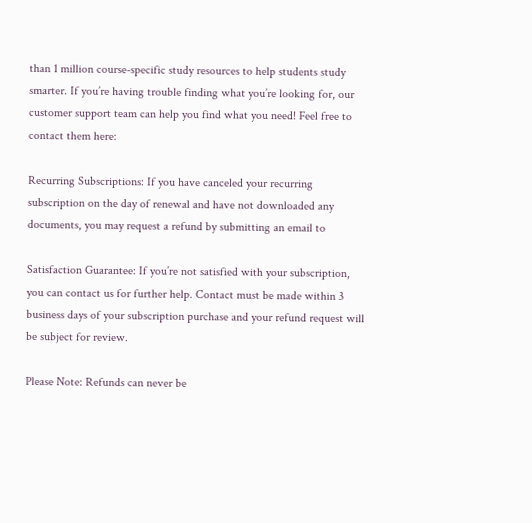than 1 million course-specific study resources to help students study smarter. If you’re having trouble finding what you’re looking for, our customer support team can help you find what you need! Feel free to contact them here:

Recurring Subscriptions: If you have canceled your recurring subscription on the day of renewal and have not downloaded any documents, you may request a refund by submitting an email to

Satisfaction Guarantee: If you’re not satisfied with your subscription, you can contact us for further help. Contact must be made within 3 business days of your subscription purchase and your refund request will be subject for review.

Please Note: Refunds can never be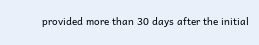provided more than 30 days after the initial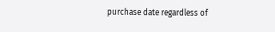purchase date regardless of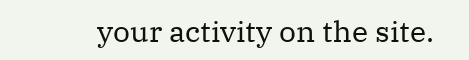your activity on the site.